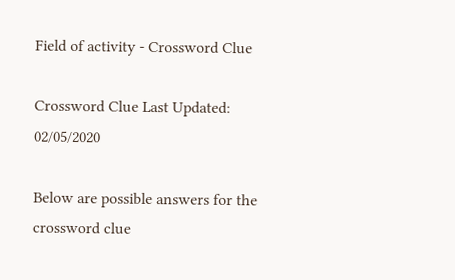Field of activity - Crossword Clue

Crossword Clue Last Updated: 02/05/2020

Below are possible answers for the crossword clue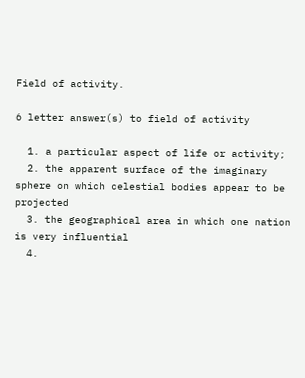Field of activity.

6 letter answer(s) to field of activity

  1. a particular aspect of life or activity;
  2. the apparent surface of the imaginary sphere on which celestial bodies appear to be projected
  3. the geographical area in which one nation is very influential
  4.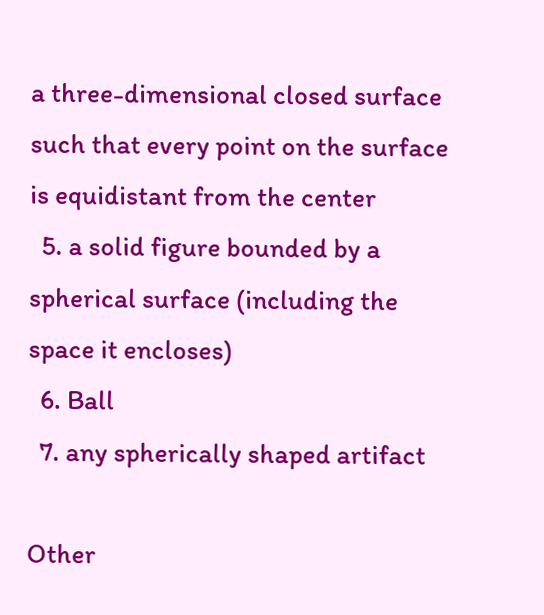a three-dimensional closed surface such that every point on the surface is equidistant from the center
  5. a solid figure bounded by a spherical surface (including the space it encloses)
  6. Ball
  7. any spherically shaped artifact

Other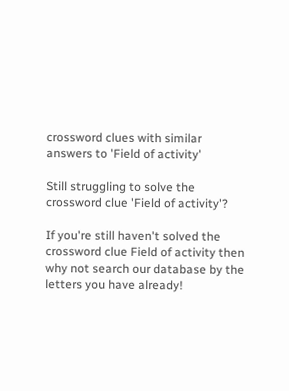crossword clues with similar answers to 'Field of activity'

Still struggling to solve the crossword clue 'Field of activity'?

If you're still haven't solved the crossword clue Field of activity then why not search our database by the letters you have already!